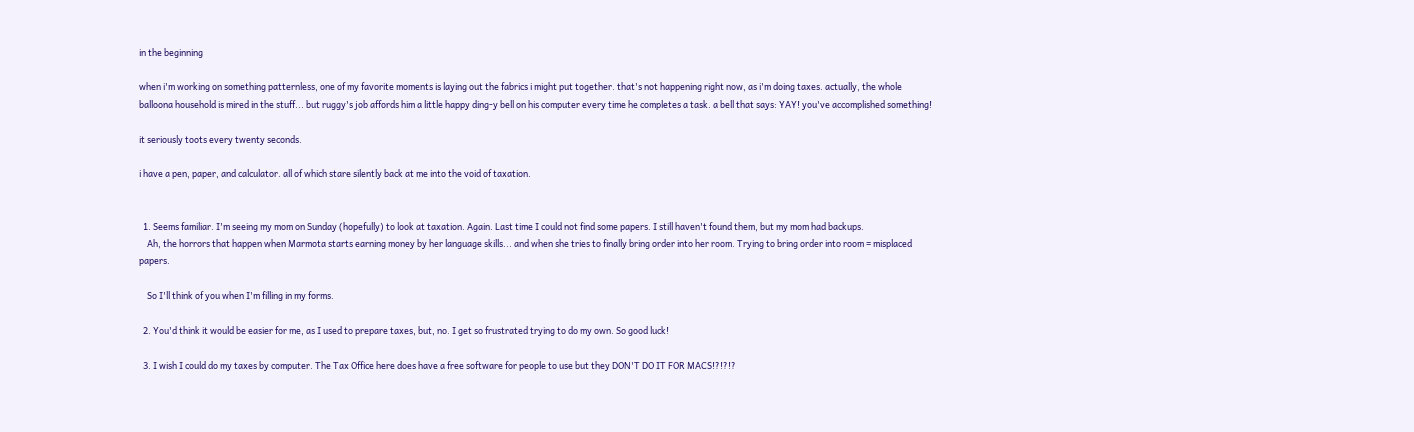in the beginning

when i'm working on something patternless, one of my favorite moments is laying out the fabrics i might put together. that's not happening right now, as i'm doing taxes. actually, the whole balloona household is mired in the stuff... but ruggy's job affords him a little happy ding-y bell on his computer every time he completes a task. a bell that says: YAY! you've accomplished something!

it seriously toots every twenty seconds.

i have a pen, paper, and calculator. all of which stare silently back at me into the void of taxation.


  1. Seems familiar. I'm seeing my mom on Sunday (hopefully) to look at taxation. Again. Last time I could not find some papers. I still haven't found them, but my mom had backups.
    Ah, the horrors that happen when Marmota starts earning money by her language skills... and when she tries to finally bring order into her room. Trying to bring order into room = misplaced papers.

    So I'll think of you when I'm filling in my forms.

  2. You'd think it would be easier for me, as I used to prepare taxes, but, no. I get so frustrated trying to do my own. So good luck!

  3. I wish I could do my taxes by computer. The Tax Office here does have a free software for people to use but they DON'T DO IT FOR MACS!?!?!?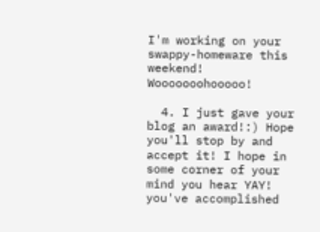I'm working on your swappy-homeware this weekend! Wooooooohooooo!

  4. I just gave your blog an award!:) Hope you'll stop by and accept it! I hope in some corner of your mind you hear YAY! you've accomplished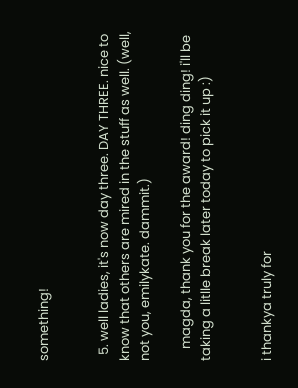something!


  5. well ladies, it's now day three. DAY THREE. nice to know that others are mired in the stuff as well. (well, not you, emilykate. dammit.)

    magda, thank you for the award! ding ding! i'll be taking a litlle break later today to pick it up :)


i thankya truly for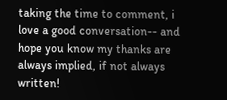taking the time to comment, i love a good conversation-- and hope you know my thanks are always implied, if not always written!